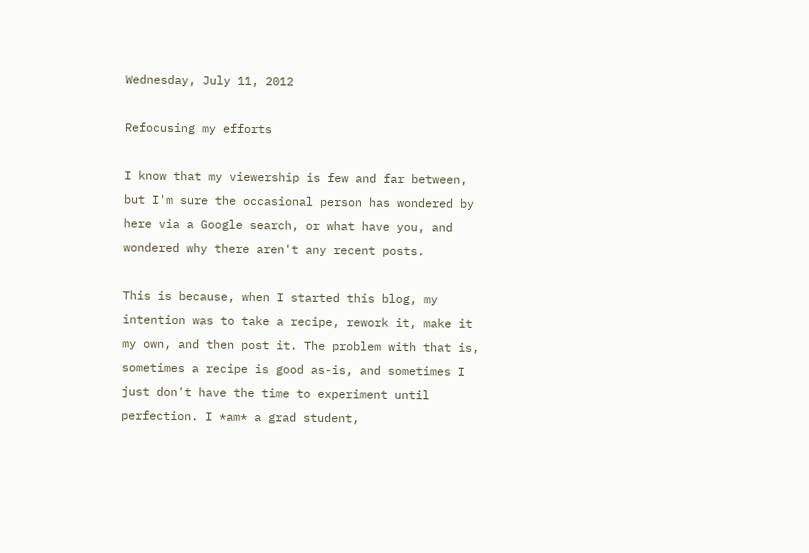Wednesday, July 11, 2012

Refocusing my efforts

I know that my viewership is few and far between, but I'm sure the occasional person has wondered by here via a Google search, or what have you, and wondered why there aren't any recent posts.

This is because, when I started this blog, my intention was to take a recipe, rework it, make it my own, and then post it. The problem with that is, sometimes a recipe is good as-is, and sometimes I just don't have the time to experiment until perfection. I *am* a grad student,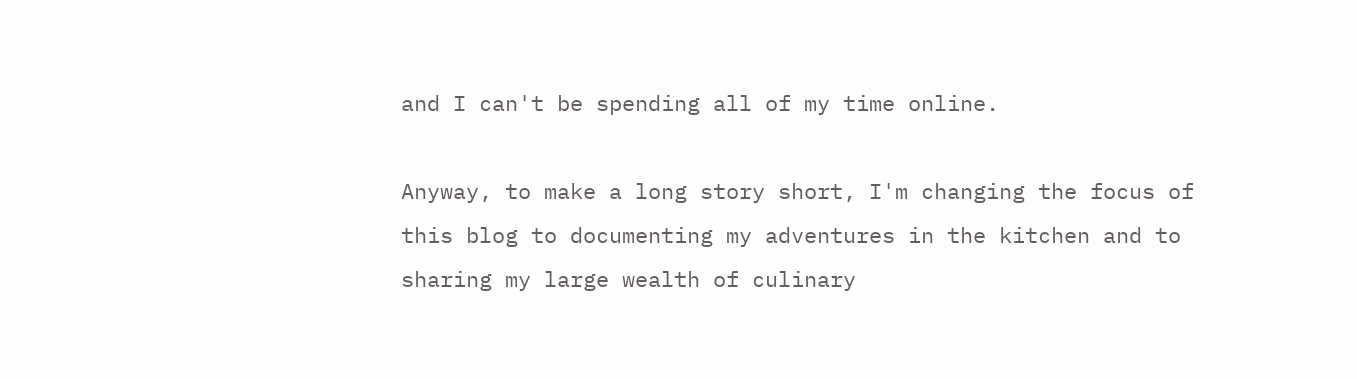and I can't be spending all of my time online.

Anyway, to make a long story short, I'm changing the focus of this blog to documenting my adventures in the kitchen and to sharing my large wealth of culinary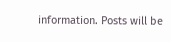information. Posts will be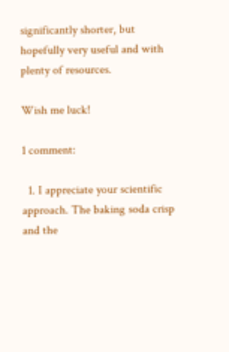significantly shorter, but hopefully very useful and with plenty of resources.

Wish me luck!

1 comment:

  1. I appreciate your scientific approach. The baking soda crisp and the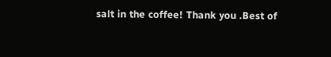salt in the coffee! Thank you .Best of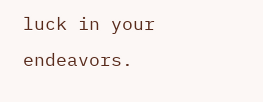luck in your endeavors.